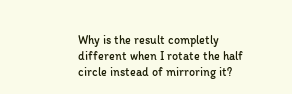Why is the result completly different when I rotate the half circle instead of mirroring it?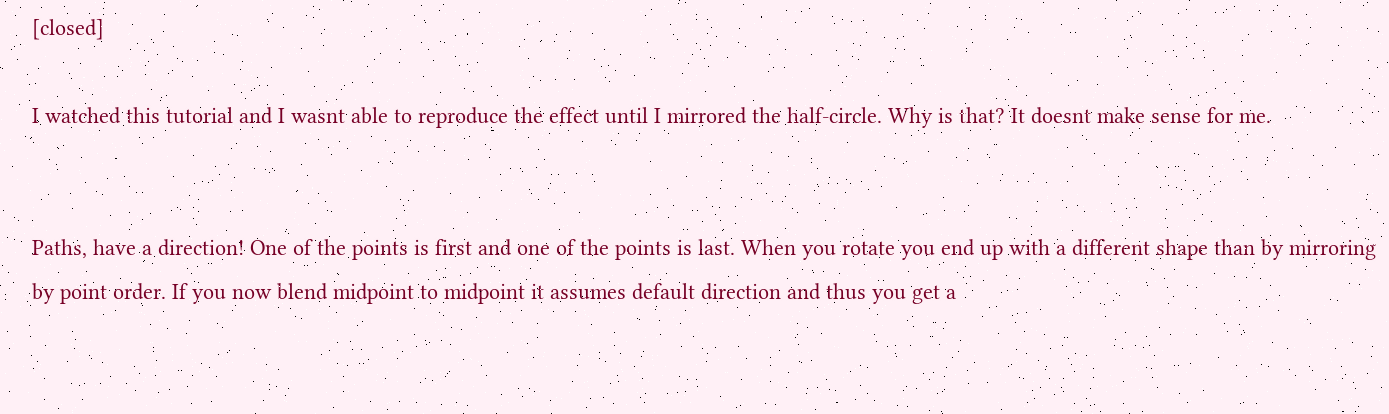[closed]

I watched this tutorial and I wasnt able to reproduce the effect until I mirrored the half-circle. Why is that? It doesnt make sense for me.


Paths, have a direction! One of the points is first and one of the points is last. When you rotate you end up with a different shape than by mirroring by point order. If you now blend midpoint to midpoint it assumes default direction and thus you get a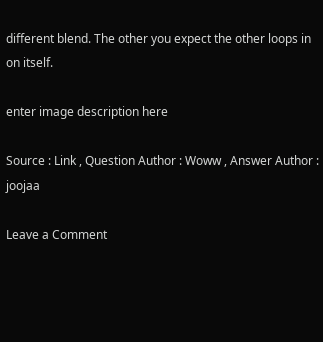different blend. The other you expect the other loops in on itself.

enter image description here

Source : Link , Question Author : Woww , Answer Author : joojaa

Leave a Comment